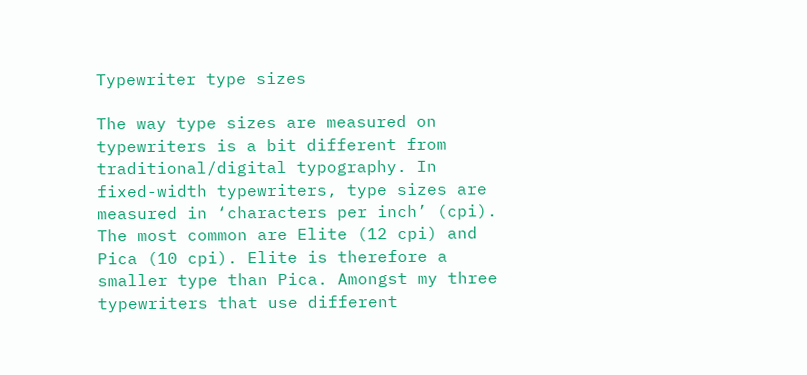Typewriter type sizes

The way type sizes are measured on typewriters is a bit different from traditional/digital typography. In fixed-width typewriters, type sizes are measured in ‘characters per inch’ (cpi). The most common are Elite (12 cpi) and Pica (10 cpi). Elite is therefore a smaller type than Pica. Amongst my three typewriters that use different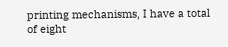printing mechanisms, I have a total of eight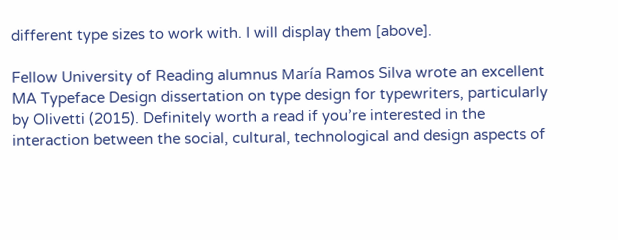different type sizes to work with. I will display them [above].

Fellow University of Reading alumnus María Ramos Silva wrote an excellent MA Typeface Design dissertation on type design for typewriters, particularly by Olivetti (2015). Definitely worth a read if you’re interested in the interaction between the social, cultural, technological and design aspects of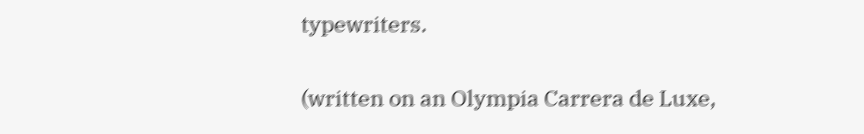typewriters.

(written on an Olympia Carrera de Luxe,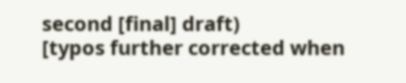second [final] draft)
[typos further corrected when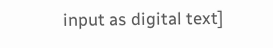input as digital text]